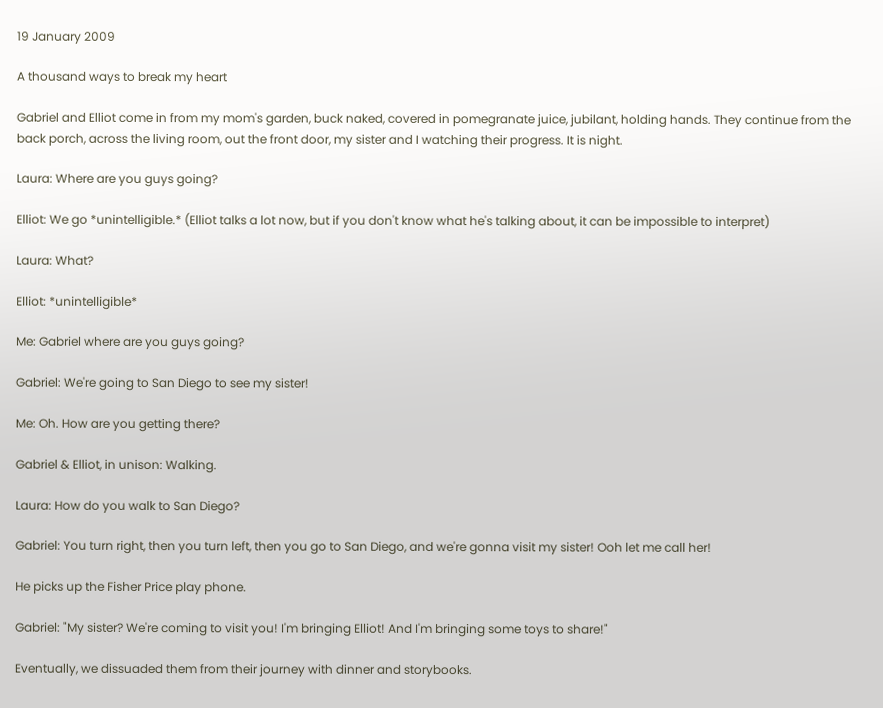19 January 2009

A thousand ways to break my heart

Gabriel and Elliot come in from my mom's garden, buck naked, covered in pomegranate juice, jubilant, holding hands. They continue from the back porch, across the living room, out the front door, my sister and I watching their progress. It is night.

Laura: Where are you guys going?

Elliot: We go *unintelligible.* (Elliot talks a lot now, but if you don't know what he's talking about, it can be impossible to interpret)

Laura: What?

Elliot: *unintelligible*

Me: Gabriel where are you guys going?

Gabriel: We're going to San Diego to see my sister!

Me: Oh. How are you getting there?

Gabriel & Elliot, in unison: Walking.

Laura: How do you walk to San Diego?

Gabriel: You turn right, then you turn left, then you go to San Diego, and we're gonna visit my sister! Ooh let me call her!

He picks up the Fisher Price play phone.

Gabriel: "My sister? We're coming to visit you! I'm bringing Elliot! And I'm bringing some toys to share!"

Eventually, we dissuaded them from their journey with dinner and storybooks.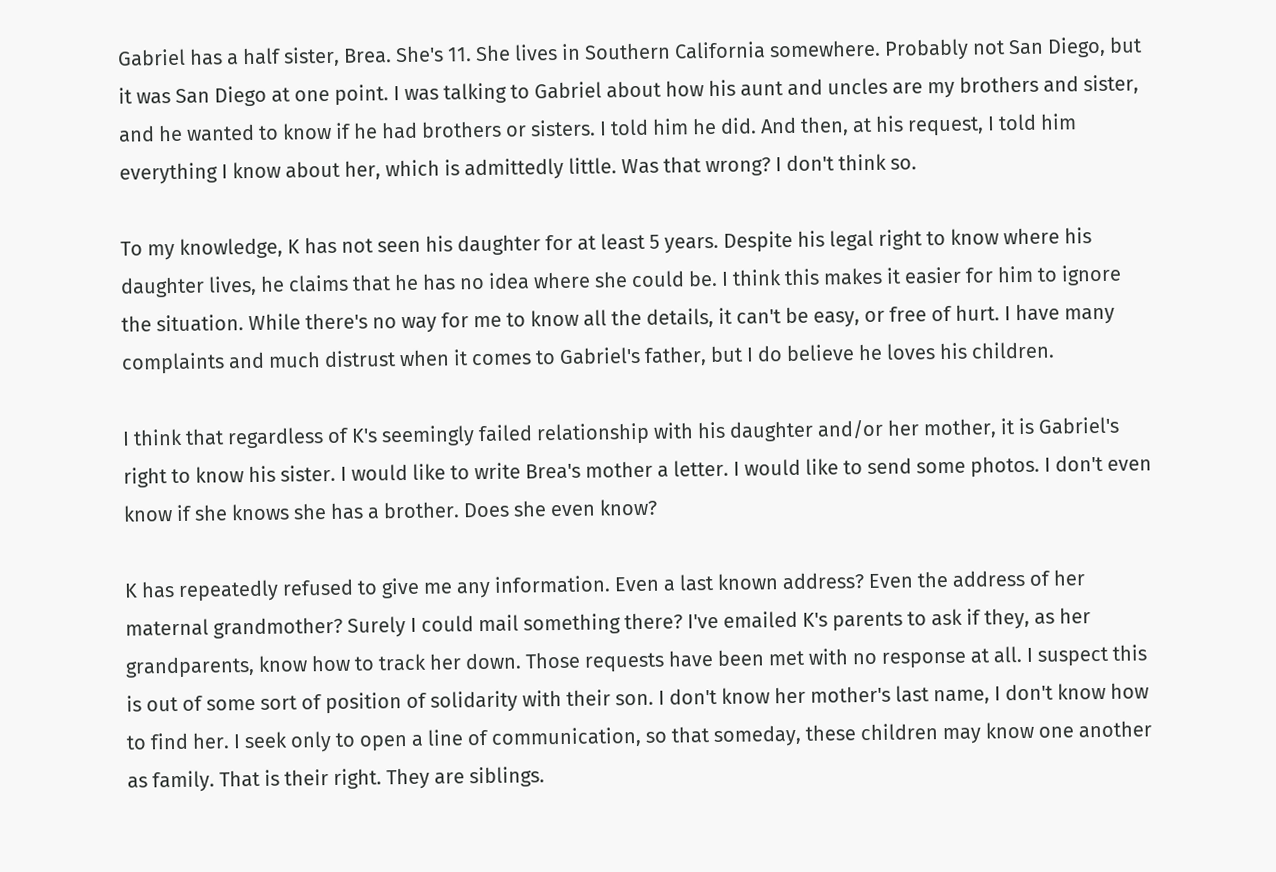Gabriel has a half sister, Brea. She's 11. She lives in Southern California somewhere. Probably not San Diego, but it was San Diego at one point. I was talking to Gabriel about how his aunt and uncles are my brothers and sister, and he wanted to know if he had brothers or sisters. I told him he did. And then, at his request, I told him everything I know about her, which is admittedly little. Was that wrong? I don't think so.

To my knowledge, K has not seen his daughter for at least 5 years. Despite his legal right to know where his daughter lives, he claims that he has no idea where she could be. I think this makes it easier for him to ignore the situation. While there's no way for me to know all the details, it can't be easy, or free of hurt. I have many complaints and much distrust when it comes to Gabriel's father, but I do believe he loves his children.

I think that regardless of K's seemingly failed relationship with his daughter and/or her mother, it is Gabriel's right to know his sister. I would like to write Brea's mother a letter. I would like to send some photos. I don't even know if she knows she has a brother. Does she even know?

K has repeatedly refused to give me any information. Even a last known address? Even the address of her maternal grandmother? Surely I could mail something there? I've emailed K's parents to ask if they, as her grandparents, know how to track her down. Those requests have been met with no response at all. I suspect this is out of some sort of position of solidarity with their son. I don't know her mother's last name, I don't know how to find her. I seek only to open a line of communication, so that someday, these children may know one another as family. That is their right. They are siblings.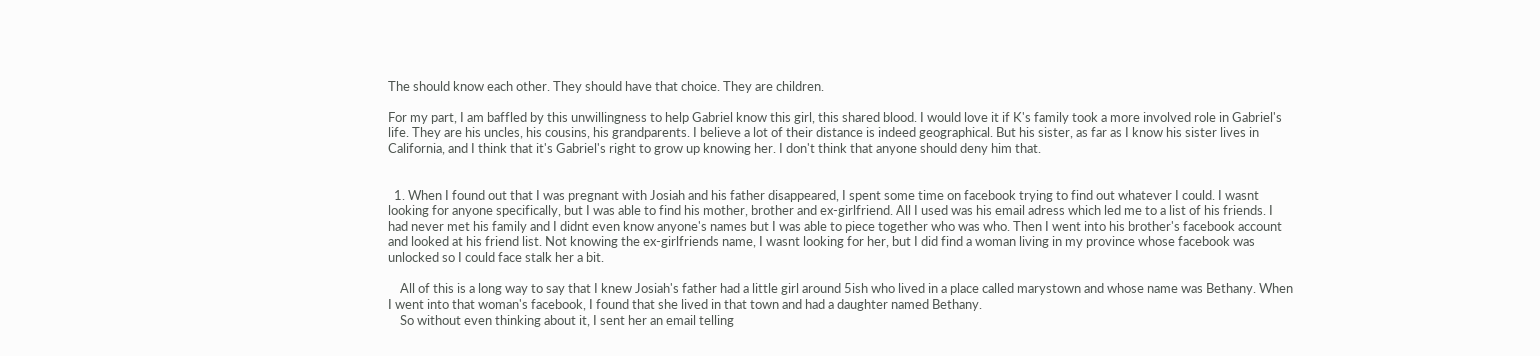The should know each other. They should have that choice. They are children.

For my part, I am baffled by this unwillingness to help Gabriel know this girl, this shared blood. I would love it if K's family took a more involved role in Gabriel's life. They are his uncles, his cousins, his grandparents. I believe a lot of their distance is indeed geographical. But his sister, as far as I know his sister lives in California, and I think that it's Gabriel's right to grow up knowing her. I don't think that anyone should deny him that.


  1. When I found out that I was pregnant with Josiah and his father disappeared, I spent some time on facebook trying to find out whatever I could. I wasnt looking for anyone specifically, but I was able to find his mother, brother and ex-girlfriend. All I used was his email adress which led me to a list of his friends. I had never met his family and I didnt even know anyone's names but I was able to piece together who was who. Then I went into his brother's facebook account and looked at his friend list. Not knowing the ex-girlfriends name, I wasnt looking for her, but I did find a woman living in my province whose facebook was unlocked so I could face stalk her a bit.

    All of this is a long way to say that I knew Josiah's father had a little girl around 5ish who lived in a place called marystown and whose name was Bethany. When I went into that woman's facebook, I found that she lived in that town and had a daughter named Bethany.
    So without even thinking about it, I sent her an email telling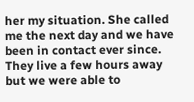her my situation. She called me the next day and we have been in contact ever since. They live a few hours away but we were able to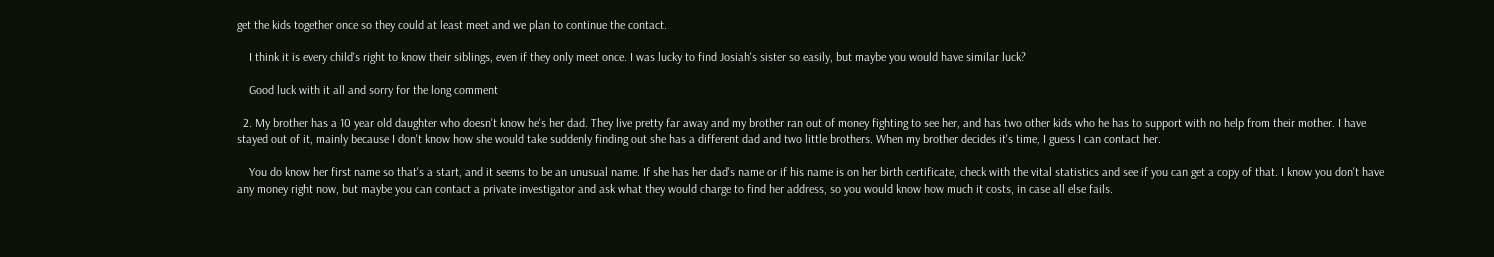get the kids together once so they could at least meet and we plan to continue the contact.

    I think it is every child's right to know their siblings, even if they only meet once. I was lucky to find Josiah's sister so easily, but maybe you would have similar luck?

    Good luck with it all and sorry for the long comment

  2. My brother has a 10 year old daughter who doesn't know he's her dad. They live pretty far away and my brother ran out of money fighting to see her, and has two other kids who he has to support with no help from their mother. I have stayed out of it, mainly because I don't know how she would take suddenly finding out she has a different dad and two little brothers. When my brother decides it's time, I guess I can contact her.

    You do know her first name so that's a start, and it seems to be an unusual name. If she has her dad's name or if his name is on her birth certificate, check with the vital statistics and see if you can get a copy of that. I know you don't have any money right now, but maybe you can contact a private investigator and ask what they would charge to find her address, so you would know how much it costs, in case all else fails.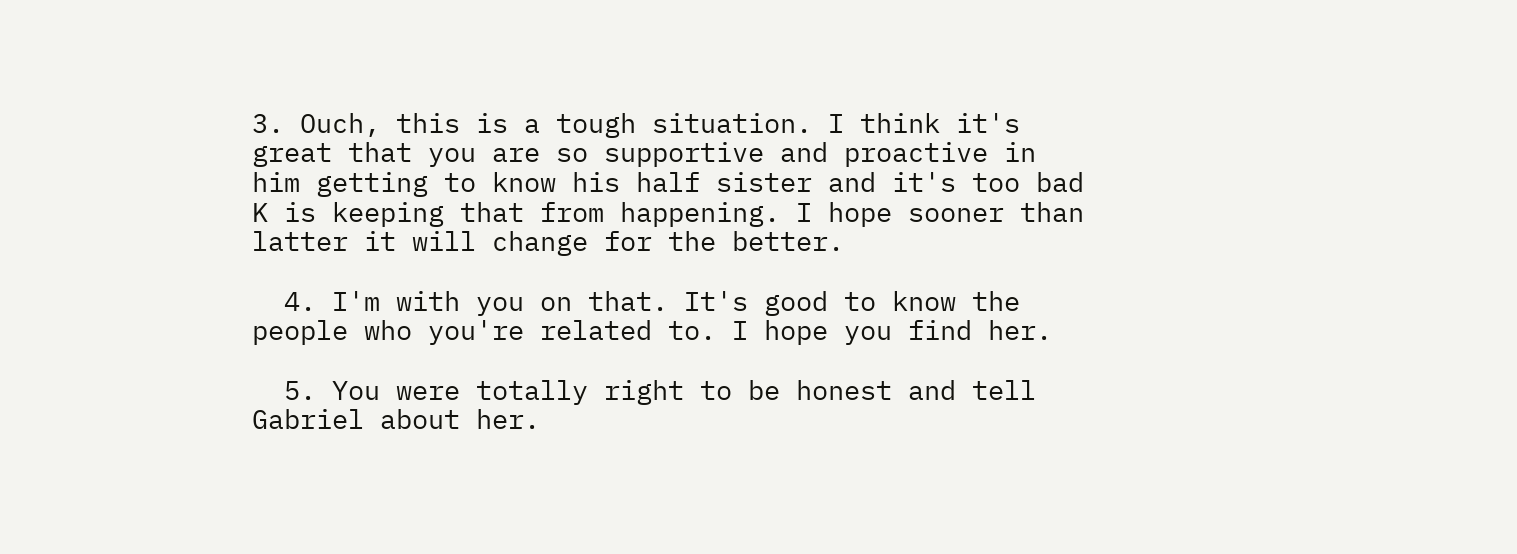3. Ouch, this is a tough situation. I think it's great that you are so supportive and proactive in him getting to know his half sister and it's too bad K is keeping that from happening. I hope sooner than latter it will change for the better.

  4. I'm with you on that. It's good to know the people who you're related to. I hope you find her.

  5. You were totally right to be honest and tell Gabriel about her.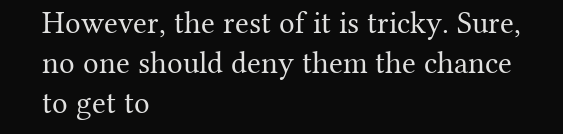However, the rest of it is tricky. Sure, no one should deny them the chance to get to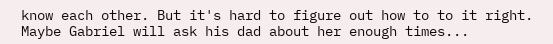know each other. But it's hard to figure out how to to it right. Maybe Gabriel will ask his dad about her enough times...